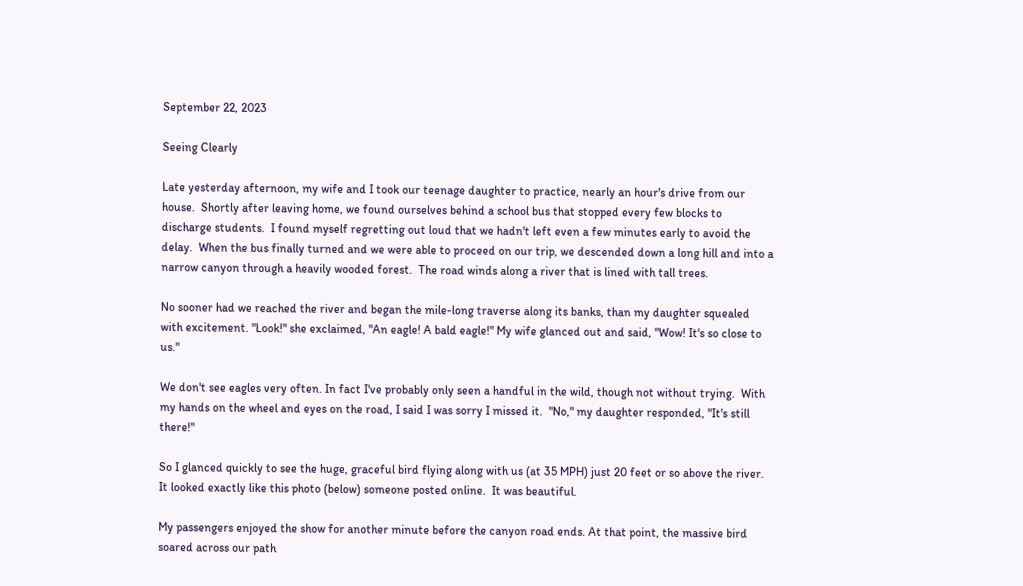September 22, 2023

Seeing Clearly

Late yesterday afternoon, my wife and I took our teenage daughter to practice, nearly an hour's drive from our house.  Shortly after leaving home, we found ourselves behind a school bus that stopped every few blocks to discharge students.  I found myself regretting out loud that we hadn't left even a few minutes early to avoid the delay.  When the bus finally turned and we were able to proceed on our trip, we descended down a long hill and into a narrow canyon through a heavily wooded forest.  The road winds along a river that is lined with tall trees.

No sooner had we reached the river and began the mile-long traverse along its banks, than my daughter squealed with excitement. "Look!" she exclaimed, "An eagle! A bald eagle!" My wife glanced out and said, "Wow! It's so close to us."

We don't see eagles very often. In fact I've probably only seen a handful in the wild, though not without trying.  With my hands on the wheel and eyes on the road, I said I was sorry I missed it.  "No," my daughter responded, "It's still there!"

So I glanced quickly to see the huge, graceful bird flying along with us (at 35 MPH) just 20 feet or so above the river.  It looked exactly like this photo (below) someone posted online.  It was beautiful.

My passengers enjoyed the show for another minute before the canyon road ends. At that point, the massive bird soared across our path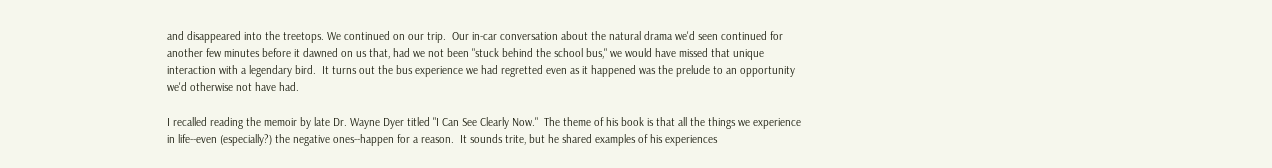and disappeared into the treetops. We continued on our trip.  Our in-car conversation about the natural drama we'd seen continued for another few minutes before it dawned on us that, had we not been "stuck behind the school bus," we would have missed that unique interaction with a legendary bird.  It turns out the bus experience we had regretted even as it happened was the prelude to an opportunity we'd otherwise not have had.

I recalled reading the memoir by late Dr. Wayne Dyer titled "I Can See Clearly Now."  The theme of his book is that all the things we experience in life--even (especially?) the negative ones--happen for a reason.  It sounds trite, but he shared examples of his experiences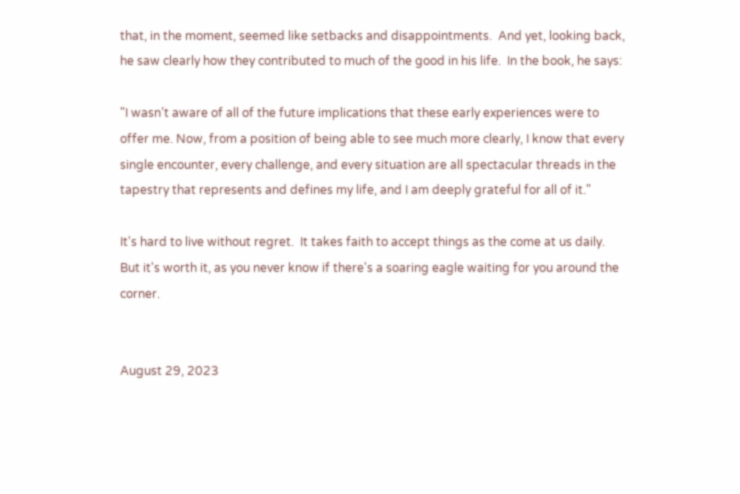that, in the moment, seemed like setbacks and disappointments.  And yet, looking back, he saw clearly how they contributed to much of the good in his life.  In the book, he says:

"I wasn’t aware of all of the future implications that these early experiences were to offer me. Now, from a position of being able to see much more clearly, I know that every single encounter, every challenge, and every situation are all spectacular threads in the tapestry that represents and defines my life, and I am deeply grateful for all of it."

It's hard to live without regret.  It takes faith to accept things as the come at us daily.  But it's worth it, as you never know if there's a soaring eagle waiting for you around the corner.


August 29, 2023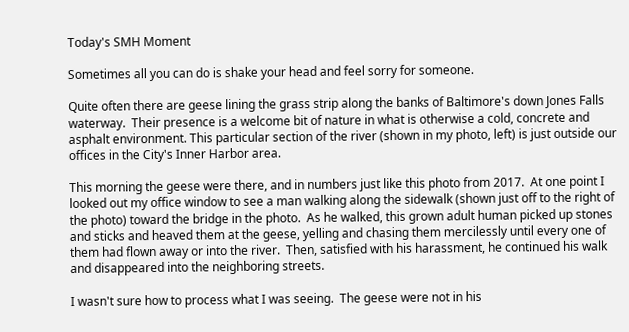Today's SMH Moment

Sometimes all you can do is shake your head and feel sorry for someone.

Quite often there are geese lining the grass strip along the banks of Baltimore's down Jones Falls waterway.  Their presence is a welcome bit of nature in what is otherwise a cold, concrete and asphalt environment. This particular section of the river (shown in my photo, left) is just outside our offices in the City's Inner Harbor area.

This morning the geese were there, and in numbers just like this photo from 2017.  At one point I looked out my office window to see a man walking along the sidewalk (shown just off to the right of the photo) toward the bridge in the photo.  As he walked, this grown adult human picked up stones and sticks and heaved them at the geese, yelling and chasing them mercilessly until every one of them had flown away or into the river.  Then, satisfied with his harassment, he continued his walk and disappeared into the neighboring streets.

I wasn't sure how to process what I was seeing.  The geese were not in his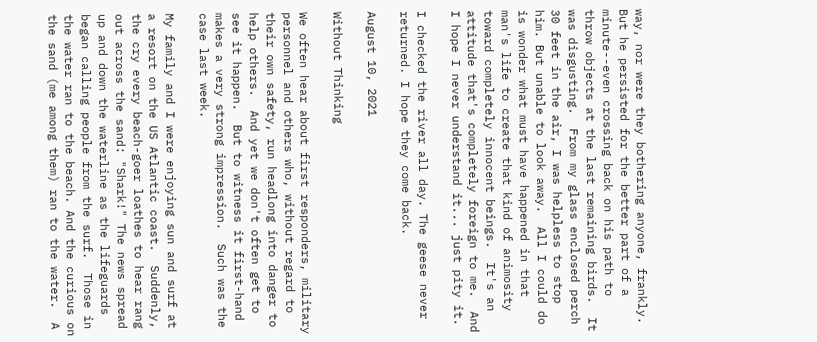way, nor were they bothering anyone, frankly. But he persisted for the better part of a minute--even crossing back on his path to throw objects at the last remaining birds.  It was disgusting.  From my glass enclosed perch 30 feet in the air, I was helpless to stop him. But unable to look away.  All I could do is wonder what must have happened in that man's life to create that kind of animosity toward completely innocent beings.  It's an attitude that's completely foreign to me.  And I hope I never understand it... just pity it.

I checked the river all day. The geese never returned. I hope they come back.

August 10, 2021

Without Thinking

We often hear about first responders, military personnel and others who, without regard to their own safety, run headlong into danger to help others.  And yet we don't often get to see it happen.  But to witness it first-hand makes a very strong impression.  Such was the case last week.

My family and I were enjoying sun and surf at a resort on the US Atlantic coast.  Suddenly, the cry every beach-goer loathes to hear rang out across the sand: "Shark!" The news spread up and down the waterline as the lifeguards began calling people from the surf.  Those in the water ran to the beach. And the curious on the sand (me among them) ran to the water.  A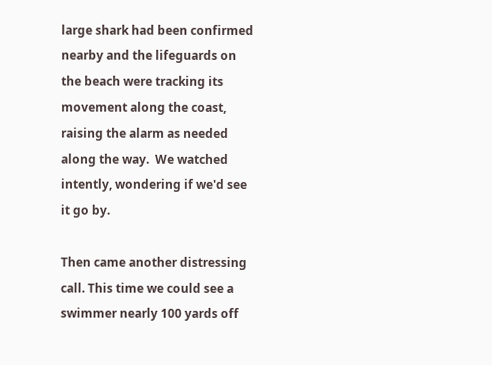large shark had been confirmed nearby and the lifeguards on the beach were tracking its movement along the coast, raising the alarm as needed along the way.  We watched intently, wondering if we'd see it go by.

Then came another distressing call. This time we could see a swimmer nearly 100 yards off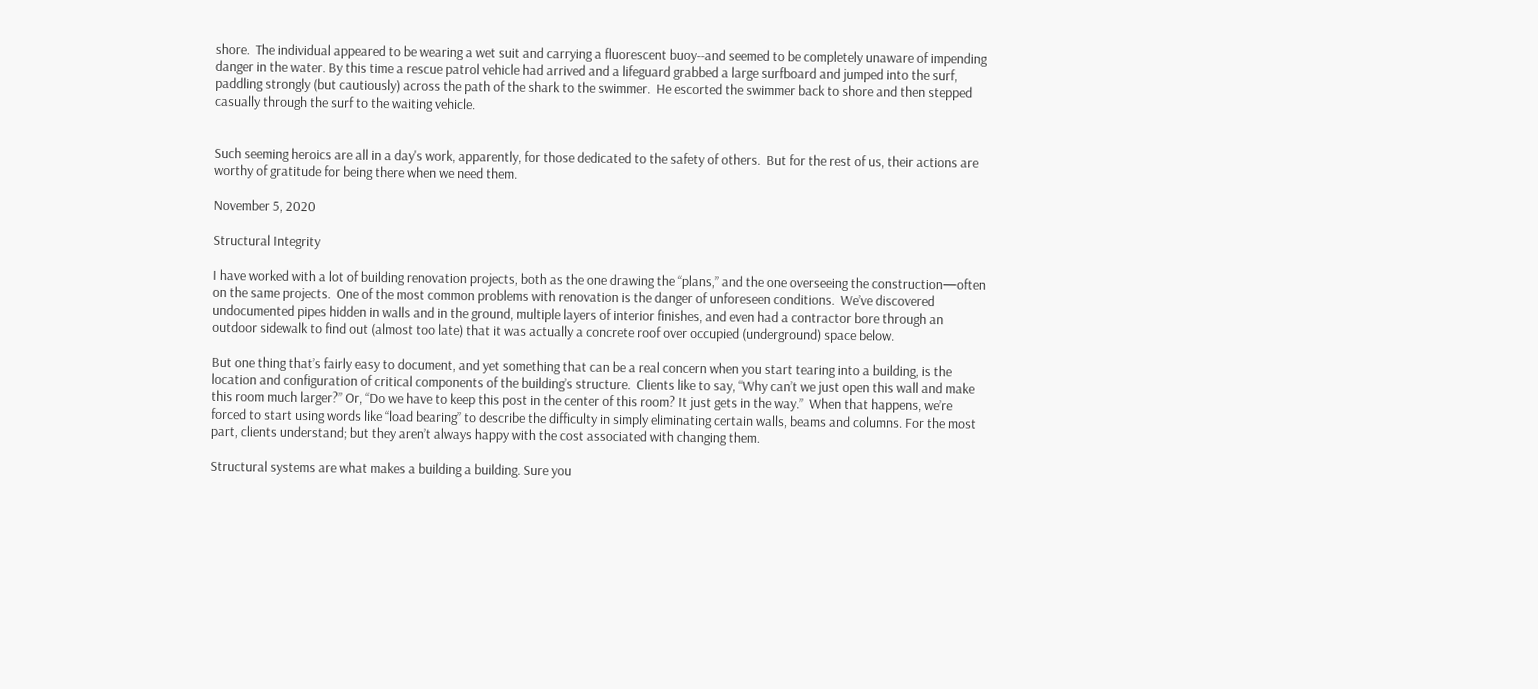shore.  The individual appeared to be wearing a wet suit and carrying a fluorescent buoy--and seemed to be completely unaware of impending danger in the water. By this time a rescue patrol vehicle had arrived and a lifeguard grabbed a large surfboard and jumped into the surf, paddling strongly (but cautiously) across the path of the shark to the swimmer.  He escorted the swimmer back to shore and then stepped casually through the surf to the waiting vehicle.


Such seeming heroics are all in a day's work, apparently, for those dedicated to the safety of others.  But for the rest of us, their actions are worthy of gratitude for being there when we need them.

November 5, 2020

Structural Integrity

I have worked with a lot of building renovation projects, both as the one drawing the “plans,” and the one overseeing the construction—often on the same projects.  One of the most common problems with renovation is the danger of unforeseen conditions.  We’ve discovered undocumented pipes hidden in walls and in the ground, multiple layers of interior finishes, and even had a contractor bore through an outdoor sidewalk to find out (almost too late) that it was actually a concrete roof over occupied (underground) space below.

But one thing that’s fairly easy to document, and yet something that can be a real concern when you start tearing into a building, is the location and configuration of critical components of the building’s structure.  Clients like to say, “Why can’t we just open this wall and make this room much larger?” Or, “Do we have to keep this post in the center of this room? It just gets in the way.”  When that happens, we’re forced to start using words like “load bearing” to describe the difficulty in simply eliminating certain walls, beams and columns. For the most part, clients understand; but they aren’t always happy with the cost associated with changing them.

Structural systems are what makes a building a building. Sure you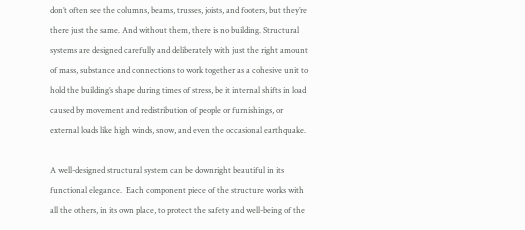don’t often see the columns, beams, trusses, joists, and footers, but they’re there just the same. And without them, there is no building. Structural systems are designed carefully and deliberately with just the right amount of mass, substance and connections to work together as a cohesive unit to hold the building’s shape during times of stress, be it internal shifts in load caused by movement and redistribution of people or furnishings, or external loads like high winds, snow, and even the occasional earthquake.

A well-designed structural system can be downright beautiful in its functional elegance.  Each component piece of the structure works with all the others, in its own place, to protect the safety and well-being of the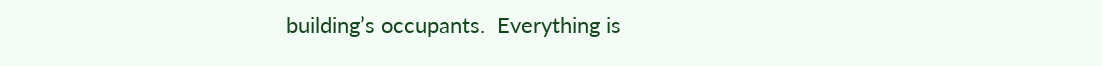building’s occupants.  Everything is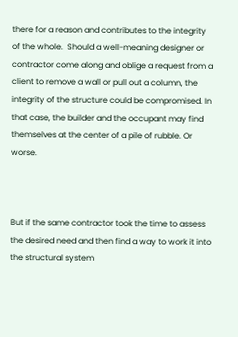there for a reason and contributes to the integrity of the whole.  Should a well-meaning designer or contractor come along and oblige a request from a client to remove a wall or pull out a column, the integrity of the structure could be compromised. In that case, the builder and the occupant may find themselves at the center of a pile of rubble. Or worse.



But if the same contractor took the time to assess the desired need and then find a way to work it into the structural system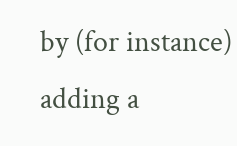by (for instance) adding a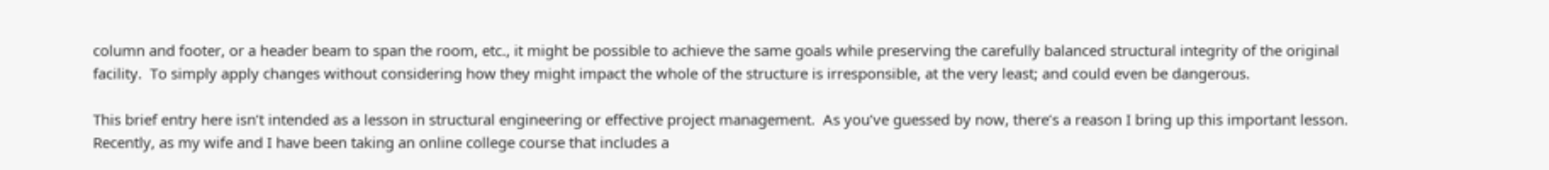column and footer, or a header beam to span the room, etc., it might be possible to achieve the same goals while preserving the carefully balanced structural integrity of the original facility.  To simply apply changes without considering how they might impact the whole of the structure is irresponsible, at the very least; and could even be dangerous.

This brief entry here isn’t intended as a lesson in structural engineering or effective project management.  As you’ve guessed by now, there’s a reason I bring up this important lesson.  Recently, as my wife and I have been taking an online college course that includes a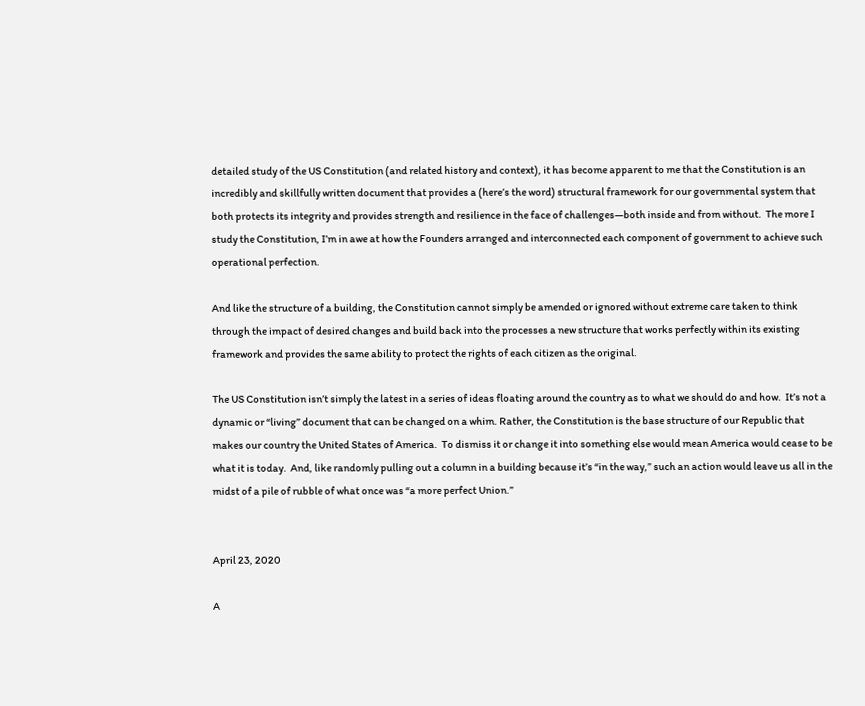detailed study of the US Constitution (and related history and context), it has become apparent to me that the Constitution is an incredibly and skillfully written document that provides a (here’s the word) structural framework for our governmental system that both protects its integrity and provides strength and resilience in the face of challenges—both inside and from without.  The more I study the Constitution, I’m in awe at how the Founders arranged and interconnected each component of government to achieve such operational perfection.

And like the structure of a building, the Constitution cannot simply be amended or ignored without extreme care taken to think through the impact of desired changes and build back into the processes a new structure that works perfectly within its existing framework and provides the same ability to protect the rights of each citizen as the original.

The US Constitution isn’t simply the latest in a series of ideas floating around the country as to what we should do and how.  It’s not a dynamic or “living” document that can be changed on a whim. Rather, the Constitution is the base structure of our Republic that makes our country the United States of America.  To dismiss it or change it into something else would mean America would cease to be what it is today.  And, like randomly pulling out a column in a building because it’s “in the way,” such an action would leave us all in the midst of a pile of rubble of what once was “a more perfect Union.”


April 23, 2020

A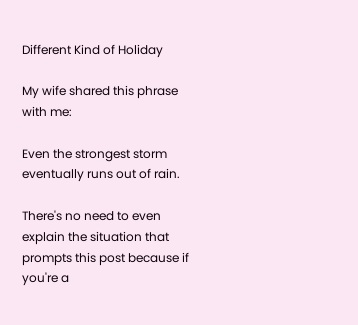Different Kind of Holiday

My wife shared this phrase with me:

Even the strongest storm eventually runs out of rain.

There's no need to even explain the situation that prompts this post because if you're a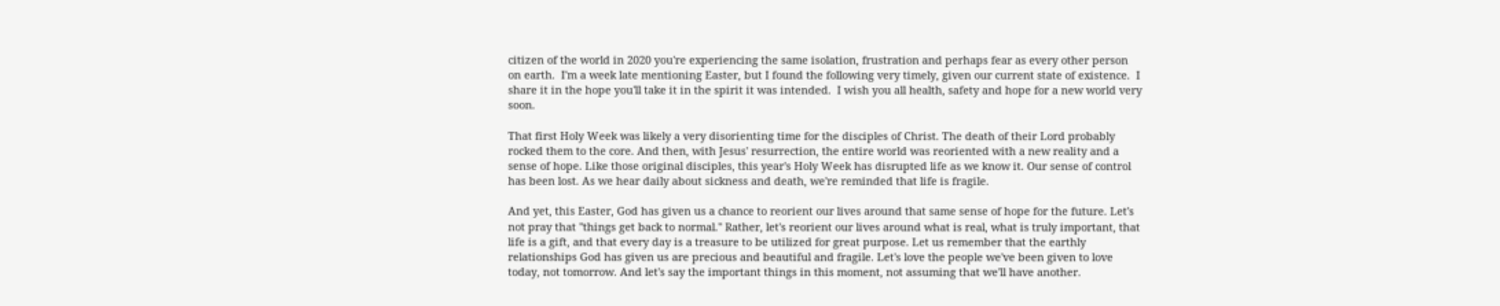citizen of the world in 2020 you're experiencing the same isolation, frustration and perhaps fear as every other person on earth.  I'm a week late mentioning Easter, but I found the following very timely, given our current state of existence.  I share it in the hope you'll take it in the spirit it was intended.  I wish you all health, safety and hope for a new world very soon.

That first Holy Week was likely a very disorienting time for the disciples of Christ. The death of their Lord probably rocked them to the core. And then, with Jesus' resurrection, the entire world was reoriented with a new reality and a sense of hope. Like those original disciples, this year's Holy Week has disrupted life as we know it. Our sense of control has been lost. As we hear daily about sickness and death, we're reminded that life is fragile.

And yet, this Easter, God has given us a chance to reorient our lives around that same sense of hope for the future. Let's not pray that "things get back to normal." Rather, let's reorient our lives around what is real, what is truly important, that life is a gift, and that every day is a treasure to be utilized for great purpose. Let us remember that the earthly relationships God has given us are precious and beautiful and fragile. Let's love the people we've been given to love today, not tomorrow. And let's say the important things in this moment, not assuming that we'll have another.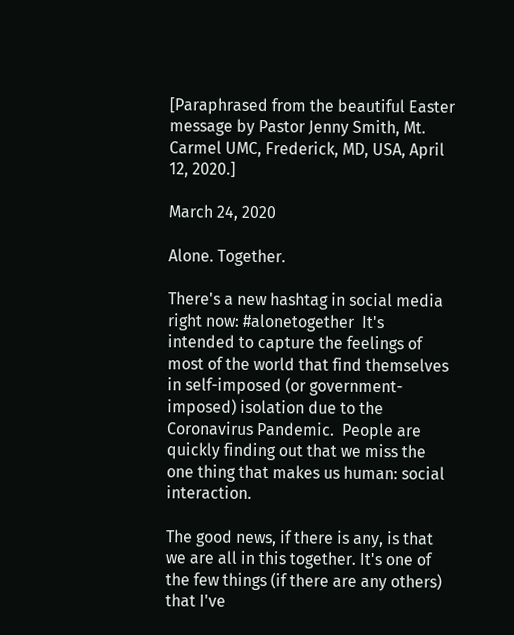[Paraphrased from the beautiful Easter message by Pastor Jenny Smith, Mt. Carmel UMC, Frederick, MD, USA, April 12, 2020.]

March 24, 2020

Alone. Together.

There's a new hashtag in social media right now: #alonetogether  It's intended to capture the feelings of most of the world that find themselves in self-imposed (or government-imposed) isolation due to the Coronavirus Pandemic.  People are quickly finding out that we miss the one thing that makes us human: social interaction.

The good news, if there is any, is that we are all in this together. It's one of the few things (if there are any others) that I've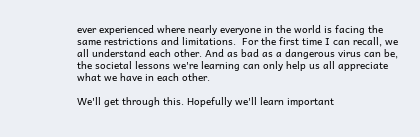ever experienced where nearly everyone in the world is facing the same restrictions and limitations.  For the first time I can recall, we all understand each other. And as bad as a dangerous virus can be, the societal lessons we're learning can only help us all appreciate what we have in each other.

We'll get through this. Hopefully we'll learn important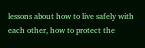lessons about how to live safely with each other, how to protect the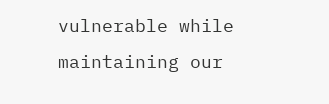vulnerable while maintaining our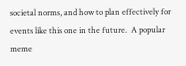societal norms, and how to plan effectively for events like this one in the future.  A popular meme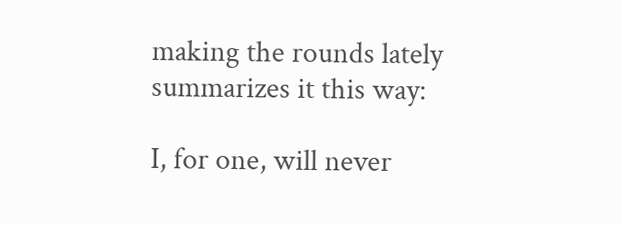making the rounds lately summarizes it this way:

I, for one, will never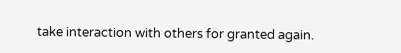take interaction with others for granted again.